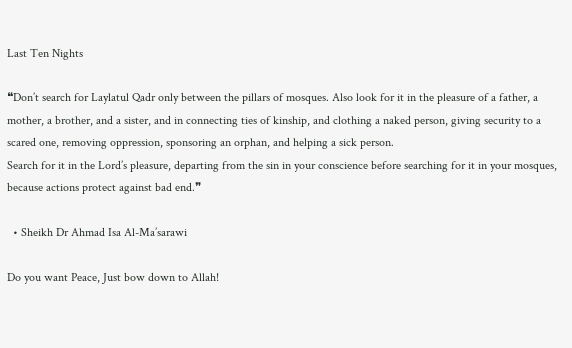Last Ten Nights

❝Don’t search for Laylatul Qadr only between the pillars of mosques. Also look for it in the pleasure of a father, a mother, a brother, and a sister, and in connecting ties of kinship, and clothing a naked person, giving security to a scared one, removing oppression, sponsoring an orphan, and helping a sick person.
Search for it in the Lord’s pleasure, departing from the sin in your conscience before searching for it in your mosques, because actions protect against bad end.❞

  • Sheikh Dr Ahmad Isa Al-Ma’sarawi

Do you want Peace, Just bow down to Allah!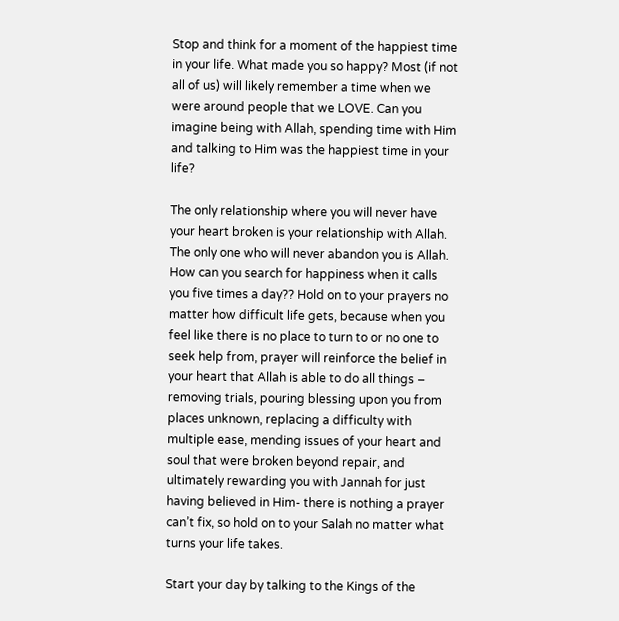Stop and think for a moment of the happiest time in your life. What made you so happy? Most (if not all of us) will likely remember a time when we were around people that we LOVE. Can you imagine being with Allah, spending time with Him and talking to Him was the happiest time in your life?

The only relationship where you will never have your heart broken is your relationship with Allah. The only one who will never abandon you is Allah. How can you search for happiness when it calls you five times a day?? Hold on to your prayers no matter how difficult life gets, because when you feel like there is no place to turn to or no one to seek help from, prayer will reinforce the belief in your heart that Allah is able to do all things – removing trials, pouring blessing upon you from places unknown, replacing a difficulty with multiple ease, mending issues of your heart and soul that were broken beyond repair, and ultimately rewarding you with Jannah for just having believed in Him- there is nothing a prayer can’t fix, so hold on to your Salah no matter what turns your life takes.

Start your day by talking to the Kings of the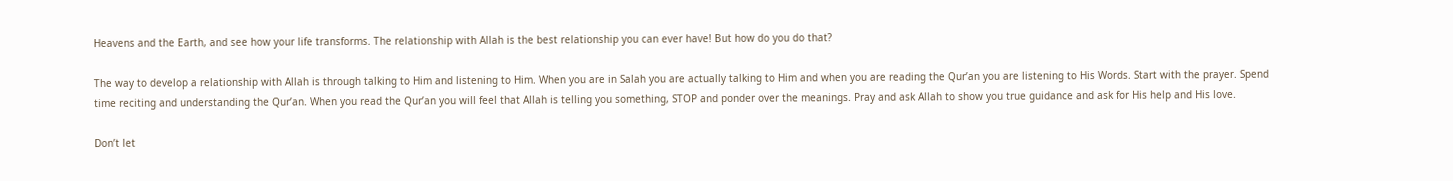Heavens and the Earth, and see how your life transforms. The relationship with Allah is the best relationship you can ever have! But how do you do that?

The way to develop a relationship with Allah is through talking to Him and listening to Him. When you are in Salah you are actually talking to Him and when you are reading the Qur’an you are listening to His Words. Start with the prayer. Spend time reciting and understanding the Qur’an. When you read the Qur’an you will feel that Allah is telling you something, STOP and ponder over the meanings. Pray and ask Allah to show you true guidance and ask for His help and His love.

Don’t let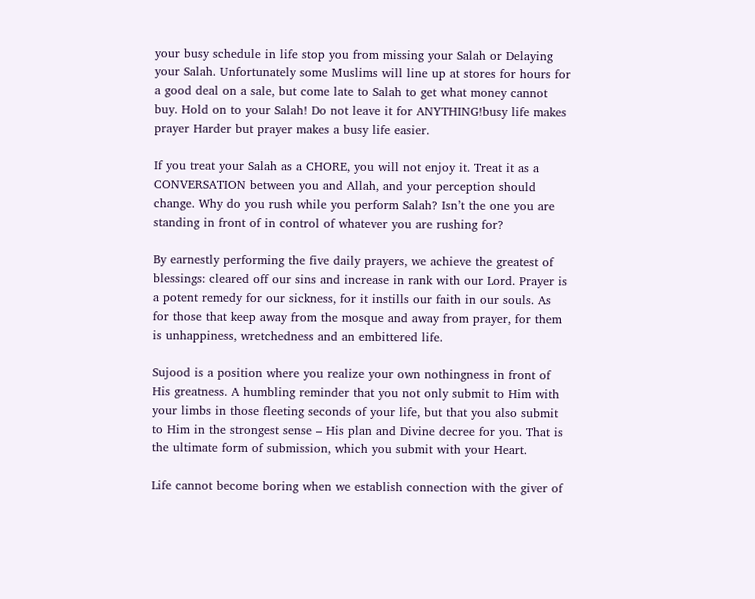your busy schedule in life stop you from missing your Salah or Delaying your Salah. Unfortunately some Muslims will line up at stores for hours for a good deal on a sale, but come late to Salah to get what money cannot buy. Hold on to your Salah! Do not leave it for ANYTHING!busy life makes prayer Harder but prayer makes a busy life easier.

If you treat your Salah as a CHORE, you will not enjoy it. Treat it as a CONVERSATION between you and Allah, and your perception should change. Why do you rush while you perform Salah? Isn’t the one you are standing in front of in control of whatever you are rushing for?

By earnestly performing the five daily prayers, we achieve the greatest of blessings: cleared off our sins and increase in rank with our Lord. Prayer is a potent remedy for our sickness, for it instills our faith in our souls. As for those that keep away from the mosque and away from prayer, for them is unhappiness, wretchedness and an embittered life.

Sujood is a position where you realize your own nothingness in front of His greatness. A humbling reminder that you not only submit to Him with your limbs in those fleeting seconds of your life, but that you also submit to Him in the strongest sense – His plan and Divine decree for you. That is the ultimate form of submission, which you submit with your Heart.

Life cannot become boring when we establish connection with the giver of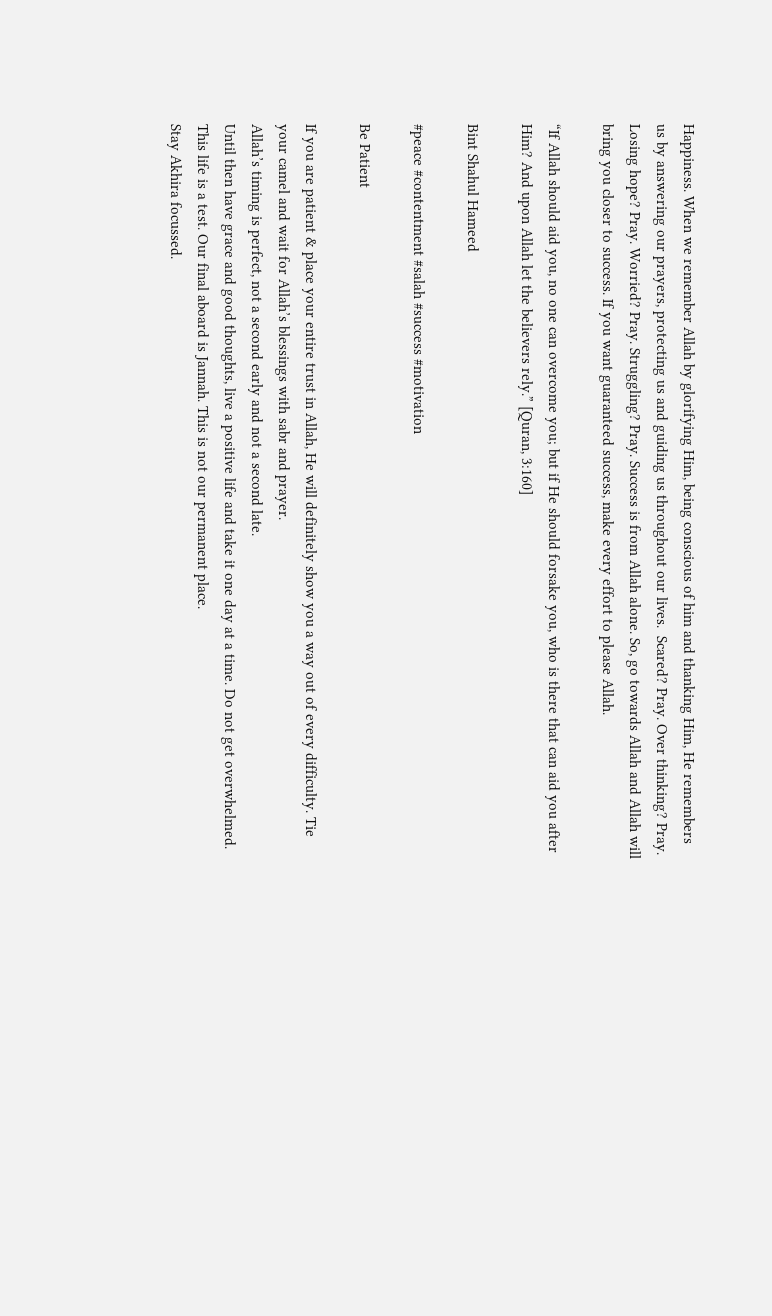Happiness. When we remember Allah by glorifying Him, being conscious of him and thanking Him, He remembers us by answering our prayers, protecting us and guiding us throughout our lives.  Scared? Pray. Over thinking? Pray. Losing hope? Pray. Worried? Pray. Struggling? Pray. Success is from Allah alone. So, go towards Allah and Allah will bring you closer to success. If you want guaranteed success, make every effort to please Allah.

“If Allah should aid you, no one can overcome you; but if He should forsake you, who is there that can aid you after Him? And upon Allah let the believers rely.” [Quran, 3:160]

Bint Shahul Hameed

#peace #contentment #salah #success #motivation

Be Patient

If you are patient & place your entire trust in Allah, He will definitely show you a way out of every difficulty. Tie your camel and wait for Allah’s blessings with sabr and prayer.
Allah’s timing is perfect, not a second early and not a second late.
Until then have grace and good thoughts, live a positive life and take it one day at a time. Do not get overwhelmed.
This life is a test. Our final aboard is Jannah. This is not our permanent place.
Stay Akhira focussed.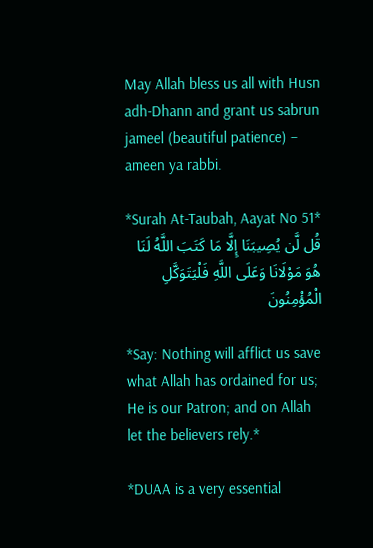May Allah bless us all with Husn adh-Dhann and grant us sabrun jameel (beautiful patience) – ameen ya rabbi.

*Surah At-Taubah, Aayat No 51*
قُل لَّن يُصِيبَنَا إِلَّا مَا كَتَبَ اللَّهُ لَنَا هُوَ مَوْلَانَا وَعَلَى اللَّهِ فَلْيَتَوَكَّلِ الْمُؤْمِنُونَ

*Say: Nothing will afflict us save what Allah has ordained for us; He is our Patron; and on Allah let the believers rely.*

*DUAA is a very essential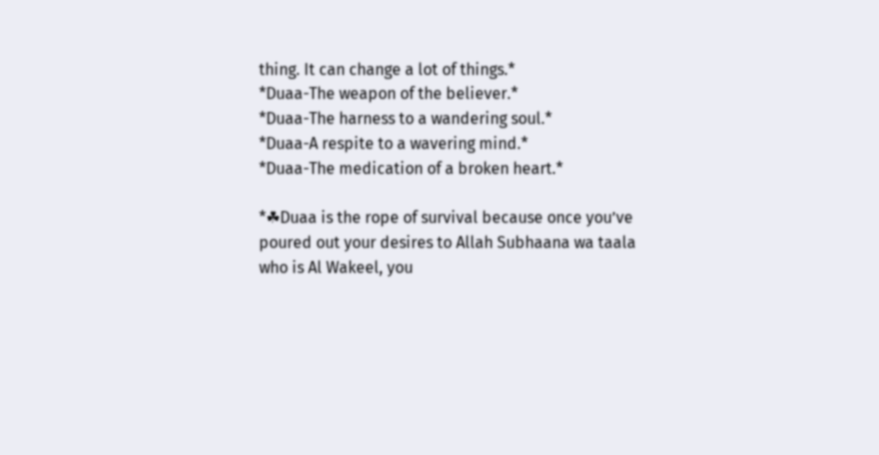thing. It can change a lot of things.*
*Duaa-The weapon of the believer.*
*Duaa-The harness to a wandering soul.*
*Duaa-A respite to a wavering mind.*
*Duaa-The medication of a broken heart.*

*☘Duaa is the rope of survival because once you’ve poured out your desires to Allah Subhaana wa taala who is Al Wakeel, you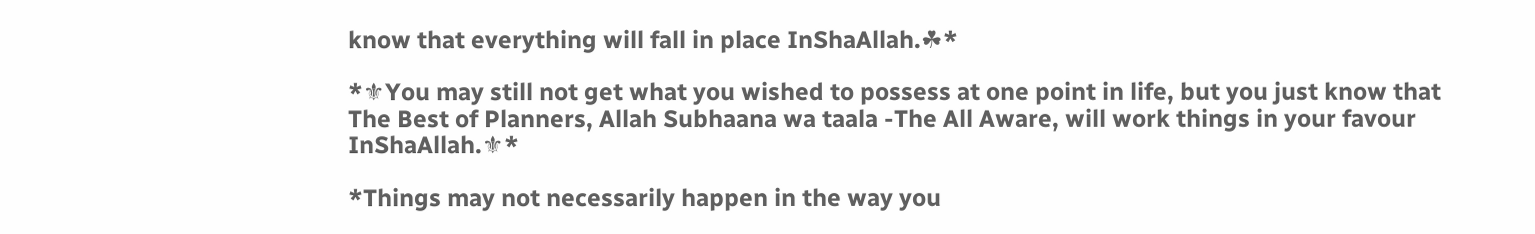know that everything will fall in place InShaAllah.☘*

*⚜You may still not get what you wished to possess at one point in life, but you just know that The Best of Planners, Allah Subhaana wa taala -The All Aware, will work things in your favour InShaAllah.⚜*

*Things may not necessarily happen in the way you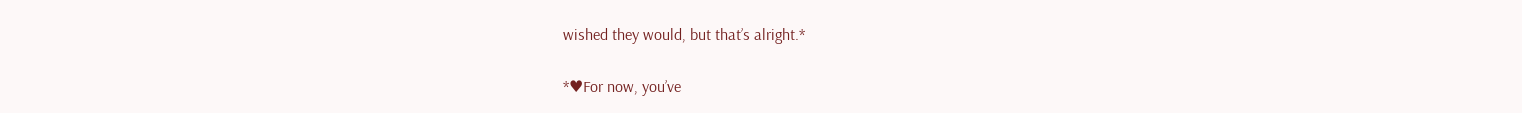wished they would, but that’s alright.*

*♥For now, you’ve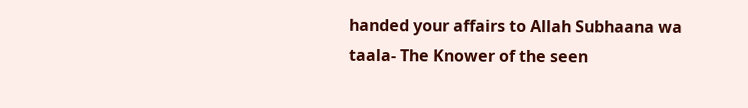handed your affairs to Allah Subhaana wa taala- The Knower of the seen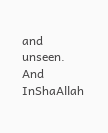and unseen. And InShaAllah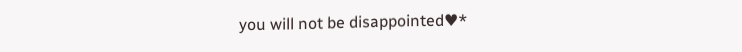you will not be disappointed♥*